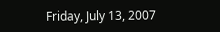Friday, July 13, 2007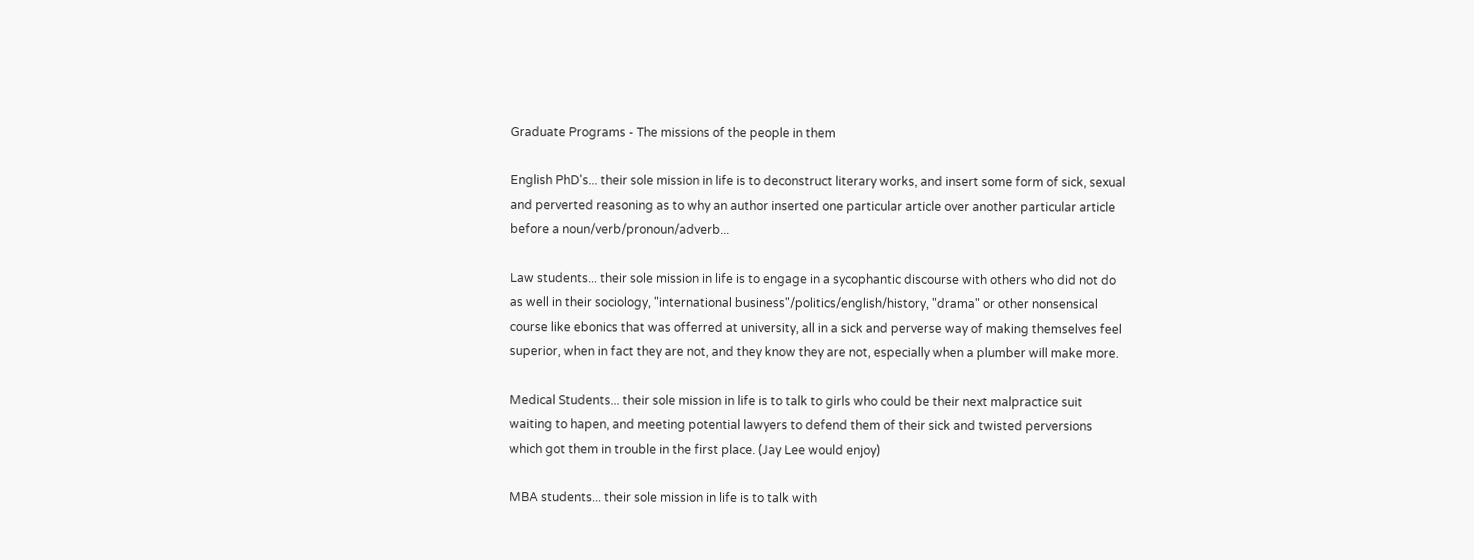Graduate Programs - The missions of the people in them

English PhD's... their sole mission in life is to deconstruct literary works, and insert some form of sick, sexual and perverted reasoning as to why an author inserted one particular article over another particular article before a noun/verb/pronoun/adverb...

Law students... their sole mission in life is to engage in a sycophantic discourse with others who did not do as well in their sociology, "international business"/politics/english/history, "drama" or other nonsensical course like ebonics that was offerred at university, all in a sick and perverse way of making themselves feel superior, when in fact they are not, and they know they are not, especially when a plumber will make more.

Medical Students... their sole mission in life is to talk to girls who could be their next malpractice suit waiting to hapen, and meeting potential lawyers to defend them of their sick and twisted perversions which got them in trouble in the first place. (Jay Lee would enjoy)

MBA students... their sole mission in life is to talk with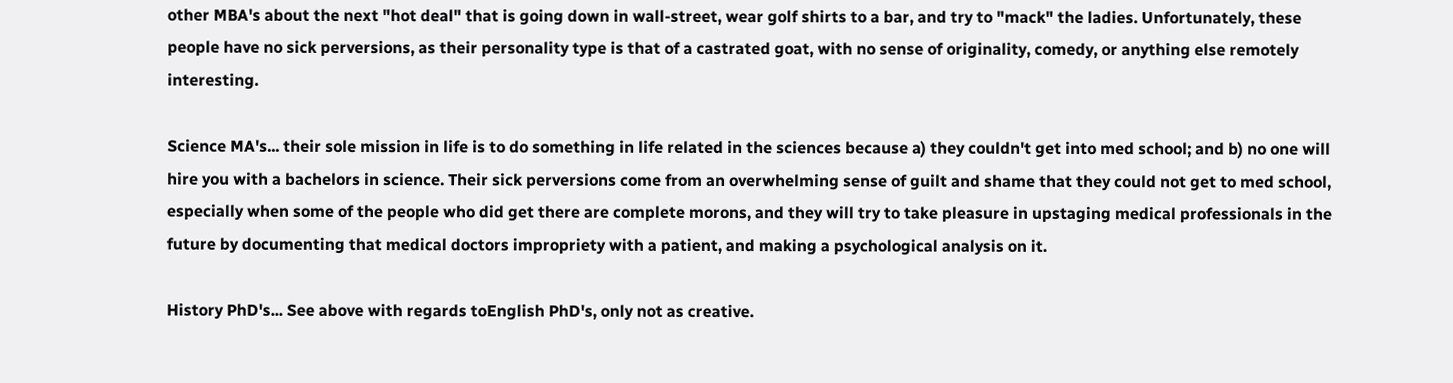other MBA's about the next "hot deal" that is going down in wall-street, wear golf shirts to a bar, and try to "mack" the ladies. Unfortunately, these people have no sick perversions, as their personality type is that of a castrated goat, with no sense of originality, comedy, or anything else remotely interesting.

Science MA's... their sole mission in life is to do something in life related in the sciences because a) they couldn't get into med school; and b) no one will hire you with a bachelors in science. Their sick perversions come from an overwhelming sense of guilt and shame that they could not get to med school, especially when some of the people who did get there are complete morons, and they will try to take pleasure in upstaging medical professionals in the future by documenting that medical doctors impropriety with a patient, and making a psychological analysis on it.

History PhD's... See above with regards toEnglish PhD's, only not as creative.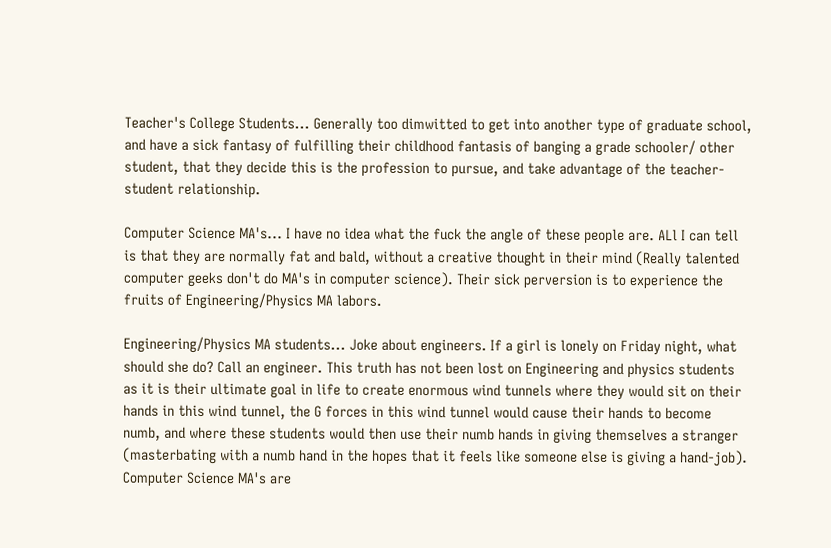Teacher's College Students... Generally too dimwitted to get into another type of graduate school, and have a sick fantasy of fulfilling their childhood fantasis of banging a grade schooler/ other student, that they decide this is the profession to pursue, and take advantage of the teacher-student relationship.

Computer Science MA's... I have no idea what the fuck the angle of these people are. ALl I can tell is that they are normally fat and bald, without a creative thought in their mind (Really talented computer geeks don't do MA's in computer science). Their sick perversion is to experience the fruits of Engineering/Physics MA labors.

Engineering/Physics MA students... Joke about engineers. If a girl is lonely on Friday night, what should she do? Call an engineer. This truth has not been lost on Engineering and physics students as it is their ultimate goal in life to create enormous wind tunnels where they would sit on their hands in this wind tunnel, the G forces in this wind tunnel would cause their hands to become numb, and where these students would then use their numb hands in giving themselves a stranger (masterbating with a numb hand in the hopes that it feels like someone else is giving a hand-job). Computer Science MA's are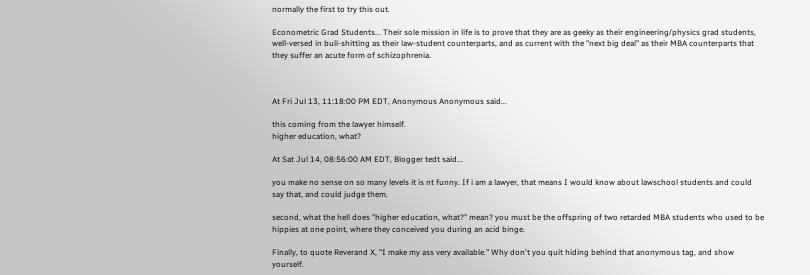normally the first to try this out.

Econometric Grad Students... Their sole mission in life is to prove that they are as geeky as their engineering/physics grad students, well-versed in bull-shitting as their law-student counterparts, and as current with the "next big deal" as their MBA counterparts that they suffer an acute form of schizophrenia.



At Fri Jul 13, 11:18:00 PM EDT, Anonymous Anonymous said...

this coming from the lawyer himself.
higher education, what?

At Sat Jul 14, 08:56:00 AM EDT, Blogger tedt said...

you make no sense on so many levels it is nt funny. If i am a lawyer, that means I would know about lawschool students and could say that, and could judge them.

second, what the hell does "higher education, what?" mean? you must be the offspring of two retarded MBA students who used to be hippies at one point, where they conceived you during an acid binge.

Finally, to quote Reverand X, "I make my ass very available." Why don't you quit hiding behind that anonymous tag, and show yourself.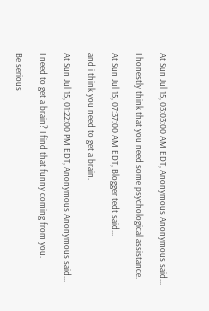At Sun Jul 15, 03:03:00 AM EDT, Anonymous Anonymous said...

I honestly think that you need some psychological assistance.

At Sun Jul 15, 07:37:00 AM EDT, Blogger tedt said...

and i think you need to get a brain.

At Sun Jul 15, 01:22:00 PM EDT, Anonymous Anonymous said...

I need to get a brain? I find that funny coming from you.

Be serious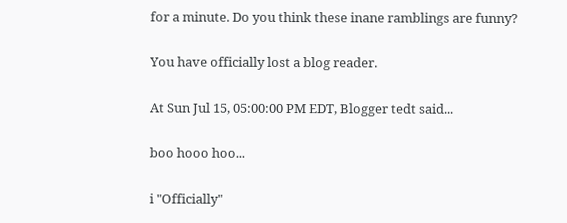for a minute. Do you think these inane ramblings are funny?

You have officially lost a blog reader.

At Sun Jul 15, 05:00:00 PM EDT, Blogger tedt said...

boo hooo hoo...

i "Officially"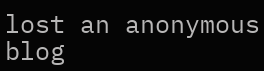lost an anonymous blog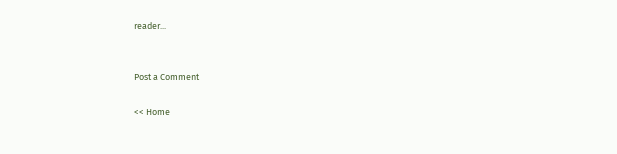reader...


Post a Comment

<< Home